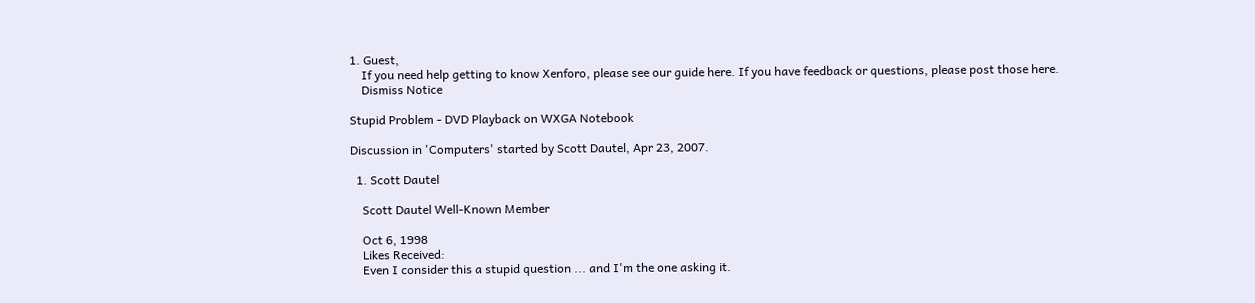1. Guest,
    If you need help getting to know Xenforo, please see our guide here. If you have feedback or questions, please post those here.
    Dismiss Notice

Stupid Problem - DVD Playback on WXGA Notebook

Discussion in 'Computers' started by Scott Dautel, Apr 23, 2007.

  1. Scott Dautel

    Scott Dautel Well-Known Member

    Oct 6, 1998
    Likes Received:
    Even I consider this a stupid question ... and I'm the one asking it.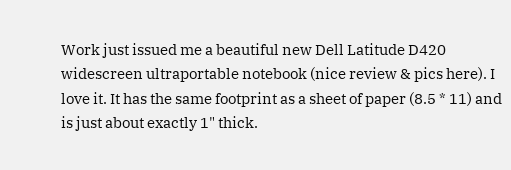Work just issued me a beautiful new Dell Latitude D420 widescreen ultraportable notebook (nice review & pics here). I love it. It has the same footprint as a sheet of paper (8.5 * 11) and is just about exactly 1" thick.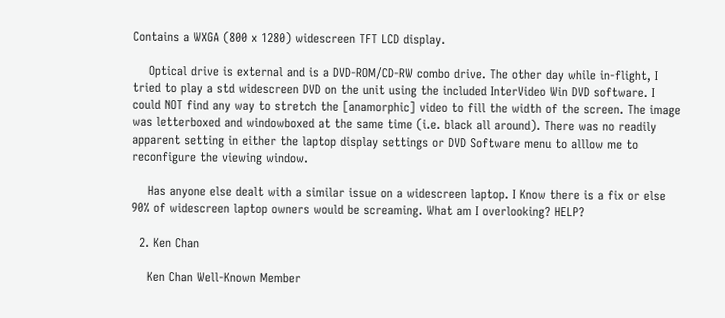Contains a WXGA (800 x 1280) widescreen TFT LCD display.

    Optical drive is external and is a DVD-ROM/CD-RW combo drive. The other day while in-flight, I tried to play a std widescreen DVD on the unit using the included InterVideo Win DVD software. I could NOT find any way to stretch the [anamorphic] video to fill the width of the screen. The image was letterboxed and windowboxed at the same time (i.e. black all around). There was no readily apparent setting in either the laptop display settings or DVD Software menu to alllow me to reconfigure the viewing window.

    Has anyone else dealt with a similar issue on a widescreen laptop. I Know there is a fix or else 90% of widescreen laptop owners would be screaming. What am I overlooking? HELP?

  2. Ken Chan

    Ken Chan Well-Known Member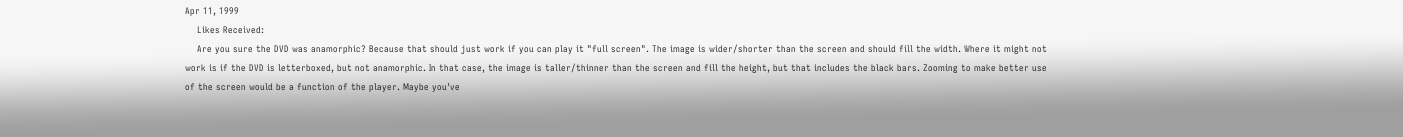Apr 11, 1999
    Likes Received:
    Are you sure the DVD was anamorphic? Because that should just work if you can play it "full screen". The image is wider/shorter than the screen and should fill the width. Where it might not work is if the DVD is letterboxed, but not anamorphic. In that case, the image is taller/thinner than the screen and fill the height, but that includes the black bars. Zooming to make better use of the screen would be a function of the player. Maybe you've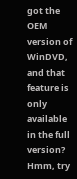got the OEM version of WinDVD, and that feature is only available in the full version? Hmm, try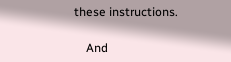these instructions.

    And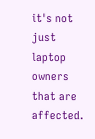it's not just laptop owners that are affected.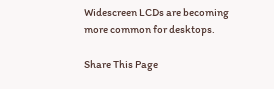Widescreen LCDs are becoming more common for desktops.

Share This Page